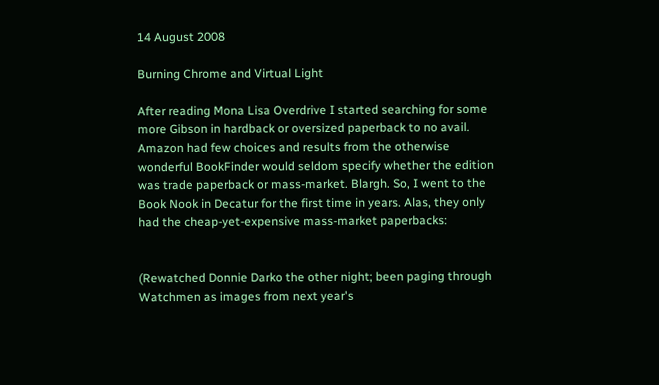14 August 2008

Burning Chrome and Virtual Light

After reading Mona Lisa Overdrive I started searching for some more Gibson in hardback or oversized paperback to no avail. Amazon had few choices and results from the otherwise wonderful BookFinder would seldom specify whether the edition was trade paperback or mass-market. Blargh. So, I went to the Book Nook in Decatur for the first time in years. Alas, they only had the cheap-yet-expensive mass-market paperbacks:


(Rewatched Donnie Darko the other night; been paging through Watchmen as images from next year's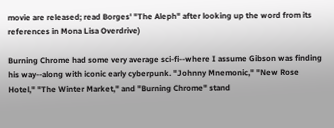movie are released; read Borges' "The Aleph" after looking up the word from its references in Mona Lisa Overdrive)

Burning Chrome had some very average sci-fi--where I assume Gibson was finding his way--along with iconic early cyberpunk. "Johnny Mnemonic," "New Rose Hotel," "The Winter Market," and "Burning Chrome" stand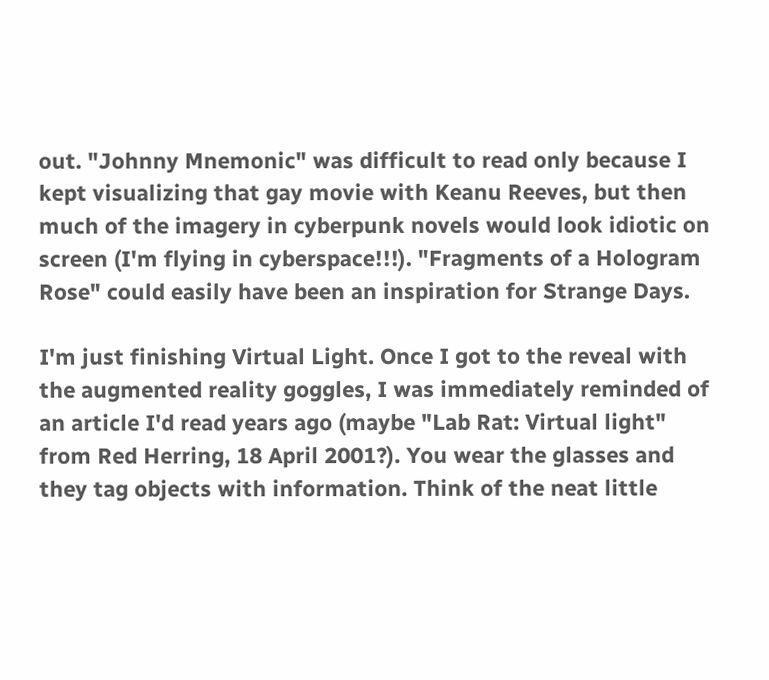out. "Johnny Mnemonic" was difficult to read only because I kept visualizing that gay movie with Keanu Reeves, but then much of the imagery in cyberpunk novels would look idiotic on screen (I'm flying in cyberspace!!!). "Fragments of a Hologram Rose" could easily have been an inspiration for Strange Days.

I'm just finishing Virtual Light. Once I got to the reveal with the augmented reality goggles, I was immediately reminded of an article I'd read years ago (maybe "Lab Rat: Virtual light" from Red Herring, 18 April 2001?). You wear the glasses and they tag objects with information. Think of the neat little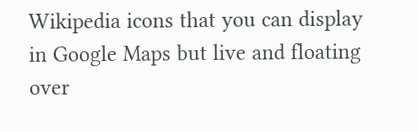Wikipedia icons that you can display in Google Maps but live and floating over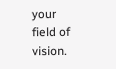your field of vision.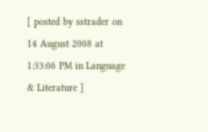[ posted by sstrader on 14 August 2008 at 1:33:06 PM in Language & Literature ]